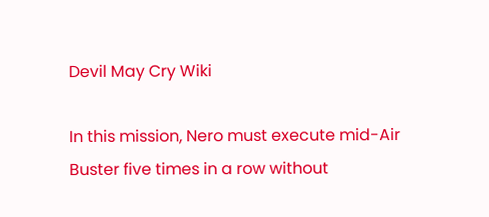Devil May Cry Wiki

In this mission, Nero must execute mid-Air Buster five times in a row without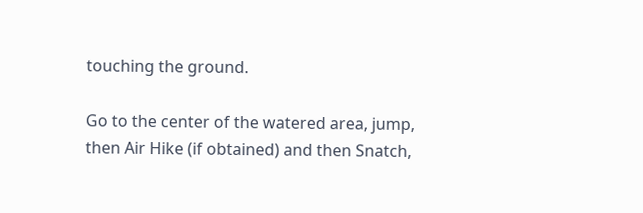touching the ground.

Go to the center of the watered area, jump, then Air Hike (if obtained) and then Snatch,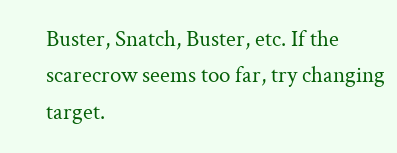Buster, Snatch, Buster, etc. If the scarecrow seems too far, try changing target.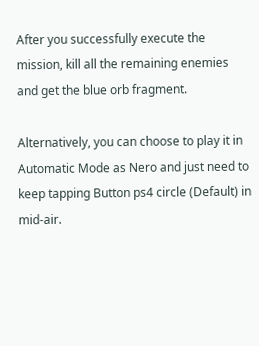After you successfully execute the mission, kill all the remaining enemies and get the blue orb fragment.

Alternatively, you can choose to play it in Automatic Mode as Nero and just need to keep tapping Button ps4 circle (Default) in mid-air.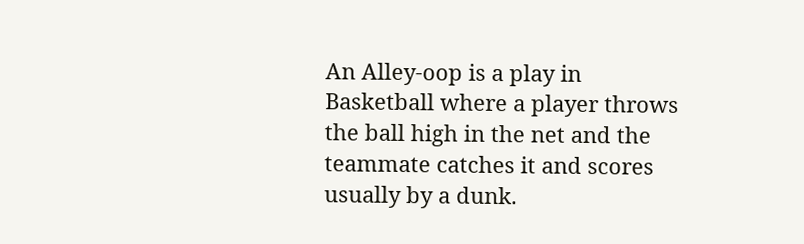An Alley-oop is a play in Basketball where a player throws the ball high in the net and the teammate catches it and scores usually by a dunk.